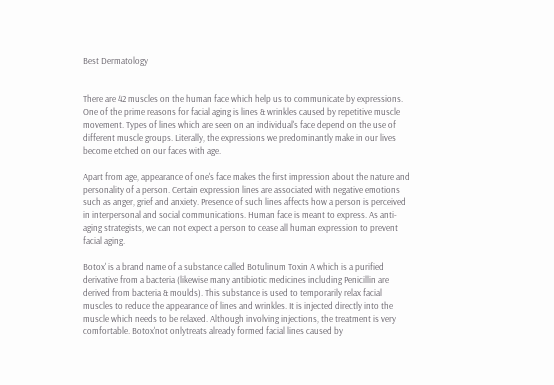Best Dermatology


There are 42 muscles on the human face which help us to communicate by expressions. One of the prime reasons for facial aging is lines & wrinkles caused by repetitive muscle movement. Types of lines which are seen on an individual's face depend on the use of different muscle groups. Literally, the expressions we predominantly make in our lives become etched on our faces with age.

Apart from age, appearance of one's face makes the first impression about the nature and personality of a person. Certain expression lines are associated with negative emotions such as anger, grief and anxiety. Presence of such lines affects how a person is perceived in interpersonal and social communications. Human face is meant to express. As anti-aging strategists, we can not expect a person to cease all human expression to prevent facial aging.

Botox' is a brand name of a substance called Botulinum Toxin A which is a purified derivative from a bacteria (likewise many antibiotic medicines including Penicillin are derived from bacteria & moulds). This substance is used to temporarily relax facial muscles to reduce the appearance of lines and wrinkles. It is injected directly into the muscle which needs to be relaxed. Although involving injections, the treatment is very comfortable. Botox'not onlytreats already formed facial lines caused by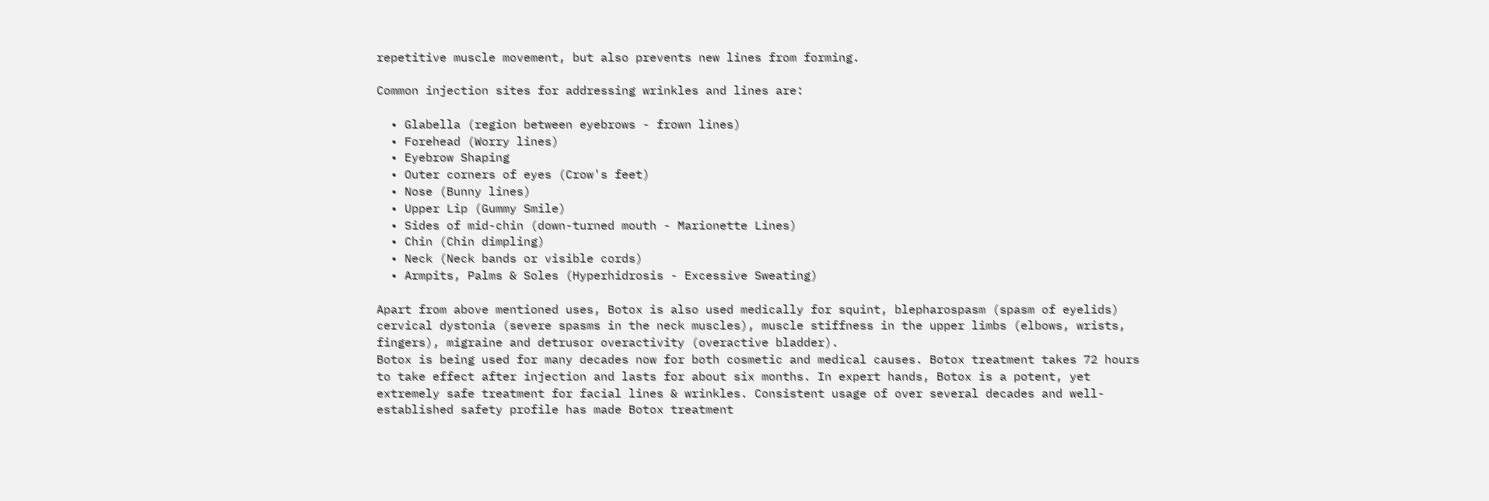repetitive muscle movement, but also prevents new lines from forming.

Common injection sites for addressing wrinkles and lines are:

  • Glabella (region between eyebrows - frown lines)
  • Forehead (Worry lines)
  • Eyebrow Shaping
  • Outer corners of eyes (Crow's feet)
  • Nose (Bunny lines)
  • Upper Lip (Gummy Smile)
  • Sides of mid-chin (down-turned mouth - Marionette Lines)
  • Chin (Chin dimpling)
  • Neck (Neck bands or visible cords)
  • Armpits, Palms & Soles (Hyperhidrosis - Excessive Sweating)

Apart from above mentioned uses, Botox is also used medically for squint, blepharospasm (spasm of eyelids) cervical dystonia (severe spasms in the neck muscles), muscle stiffness in the upper limbs (elbows, wrists, fingers), migraine and detrusor overactivity (overactive bladder).
Botox is being used for many decades now for both cosmetic and medical causes. Botox treatment takes 72 hours to take effect after injection and lasts for about six months. In expert hands, Botox is a potent, yet extremely safe treatment for facial lines & wrinkles. Consistent usage of over several decades and well-established safety profile has made Botox treatment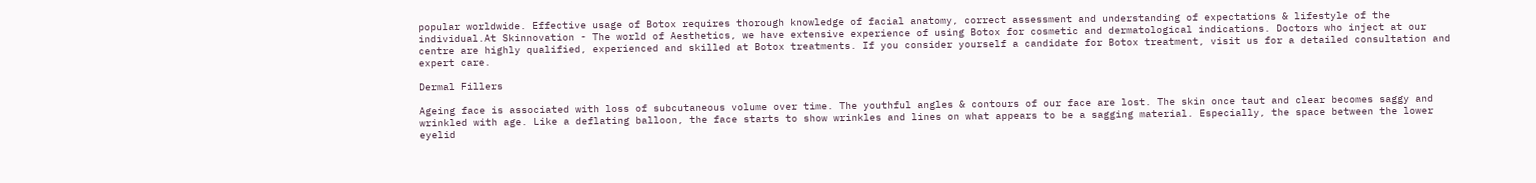popular worldwide. Effective usage of Botox requires thorough knowledge of facial anatomy, correct assessment and understanding of expectations & lifestyle of the individual.At Skinnovation - The world of Aesthetics, we have extensive experience of using Botox for cosmetic and dermatological indications. Doctors who inject at our centre are highly qualified, experienced and skilled at Botox treatments. If you consider yourself a candidate for Botox treatment, visit us for a detailed consultation and expert care.

Dermal Fillers

Ageing face is associated with loss of subcutaneous volume over time. The youthful angles & contours of our face are lost. The skin once taut and clear becomes saggy and wrinkled with age. Like a deflating balloon, the face starts to show wrinkles and lines on what appears to be a sagging material. Especially, the space between the lower eyelid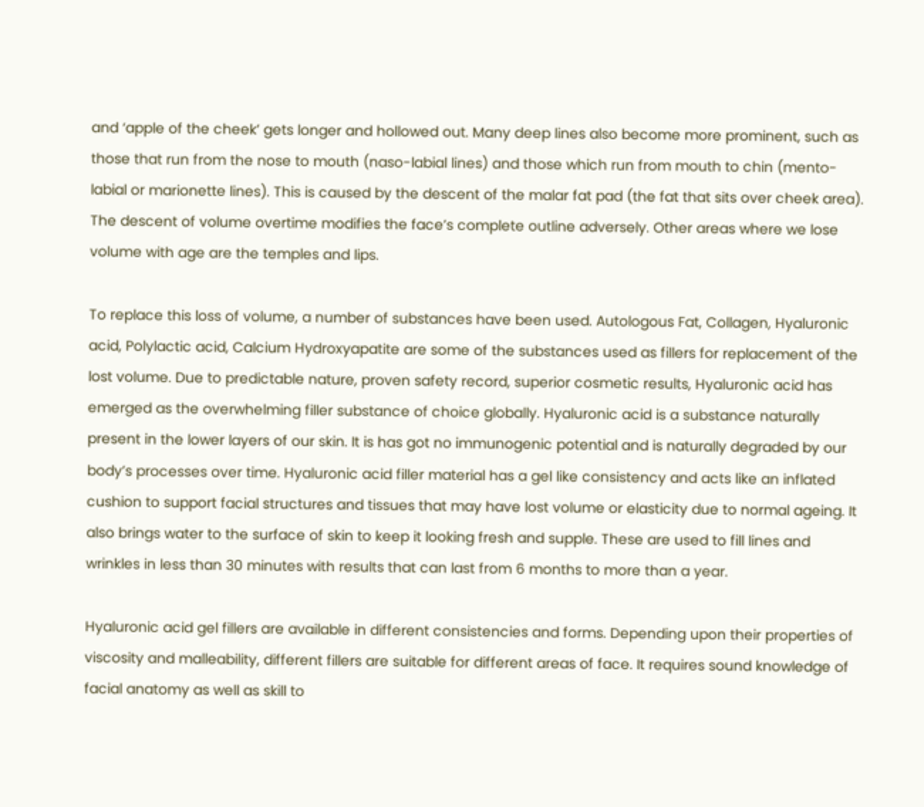and ‘apple of the cheek’ gets longer and hollowed out. Many deep lines also become more prominent, such as those that run from the nose to mouth (naso-labial lines) and those which run from mouth to chin (mento-labial or marionette lines). This is caused by the descent of the malar fat pad (the fat that sits over cheek area). The descent of volume overtime modifies the face’s complete outline adversely. Other areas where we lose volume with age are the temples and lips.

To replace this loss of volume, a number of substances have been used. Autologous Fat, Collagen, Hyaluronic acid, Polylactic acid, Calcium Hydroxyapatite are some of the substances used as fillers for replacement of the lost volume. Due to predictable nature, proven safety record, superior cosmetic results, Hyaluronic acid has emerged as the overwhelming filler substance of choice globally. Hyaluronic acid is a substance naturally present in the lower layers of our skin. It is has got no immunogenic potential and is naturally degraded by our body’s processes over time. Hyaluronic acid filler material has a gel like consistency and acts like an inflated cushion to support facial structures and tissues that may have lost volume or elasticity due to normal ageing. It also brings water to the surface of skin to keep it looking fresh and supple. These are used to fill lines and wrinkles in less than 30 minutes with results that can last from 6 months to more than a year.

Hyaluronic acid gel fillers are available in different consistencies and forms. Depending upon their properties of viscosity and malleability, different fillers are suitable for different areas of face. It requires sound knowledge of facial anatomy as well as skill to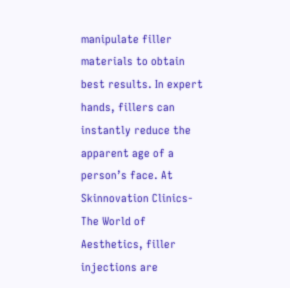manipulate filler materials to obtain best results. In expert hands, fillers can instantly reduce the apparent age of a person’s face. At Skinnovation Clinics- The World of Aesthetics, filler injections are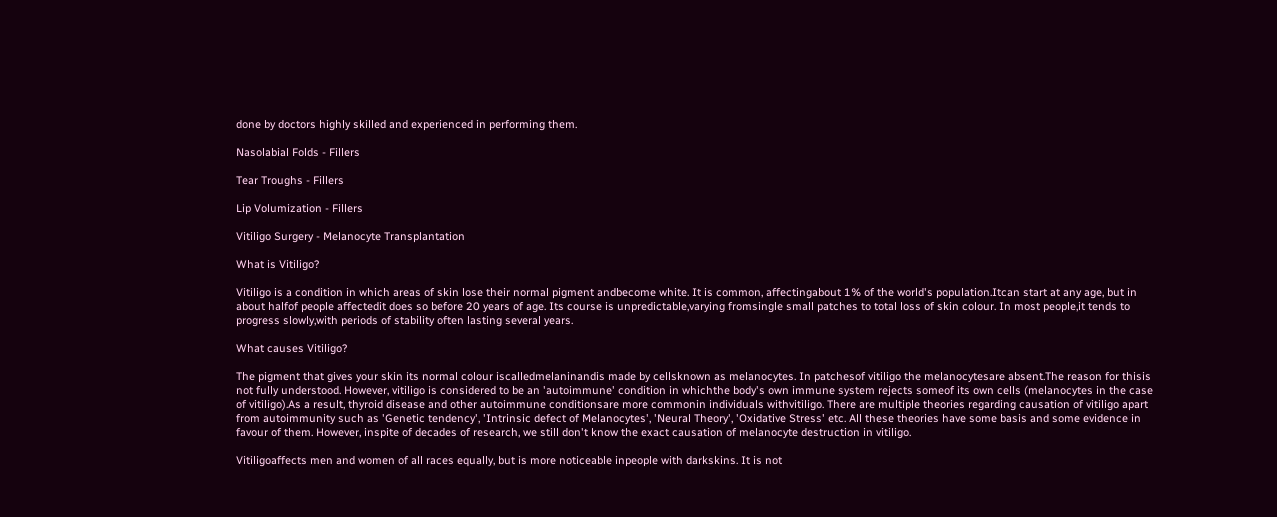done by doctors highly skilled and experienced in performing them.

Nasolabial Folds - Fillers

Tear Troughs - Fillers

Lip Volumization - Fillers

Vitiligo Surgery - Melanocyte Transplantation

What is Vitiligo?

Vitiligo is a condition in which areas of skin lose their normal pigment andbecome white. It is common, affectingabout 1% of the world's population.Itcan start at any age, but in about halfof people affectedit does so before 20 years of age. Its course is unpredictable,varying fromsingle small patches to total loss of skin colour. In most people,it tends to progress slowly,with periods of stability often lasting several years.

What causes Vitiligo?

The pigment that gives your skin its normal colour iscalledmelaninandis made by cellsknown as melanocytes. In patchesof vitiligo the melanocytesare absent.The reason for thisis not fully understood. However, vitiligo is considered to be an 'autoimmune' condition in whichthe body's own immune system rejects someof its own cells (melanocytes in the case of vitiligo).As a result, thyroid disease and other autoimmune conditionsare more commonin individuals withvitiligo. There are multiple theories regarding causation of vitiligo apart from autoimmunity such as 'Genetic tendency', 'Intrinsic defect of Melanocytes', 'Neural Theory', 'Oxidative Stress' etc. All these theories have some basis and some evidence in favour of them. However, inspite of decades of research, we still don't know the exact causation of melanocyte destruction in vitiligo.

Vitiligoaffects men and women of all races equally, but is more noticeable inpeople with darkskins. It is not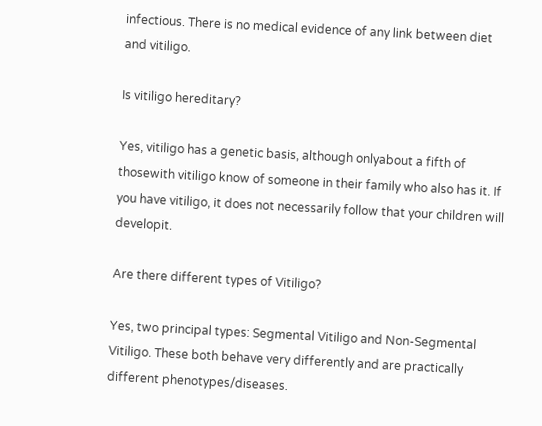infectious. There is no medical evidence of any link between diet and vitiligo.

Is vitiligo hereditary?

Yes, vitiligo has a genetic basis, although onlyabout a fifth of thosewith vitiligo know of someone in their family who also has it. If you have vitiligo, it does not necessarily follow that your children will developit.

Are there different types of Vitiligo?

Yes, two principal types: Segmental Vitiligo and Non-Segmental Vitiligo. These both behave very differently and are practically different phenotypes/diseases.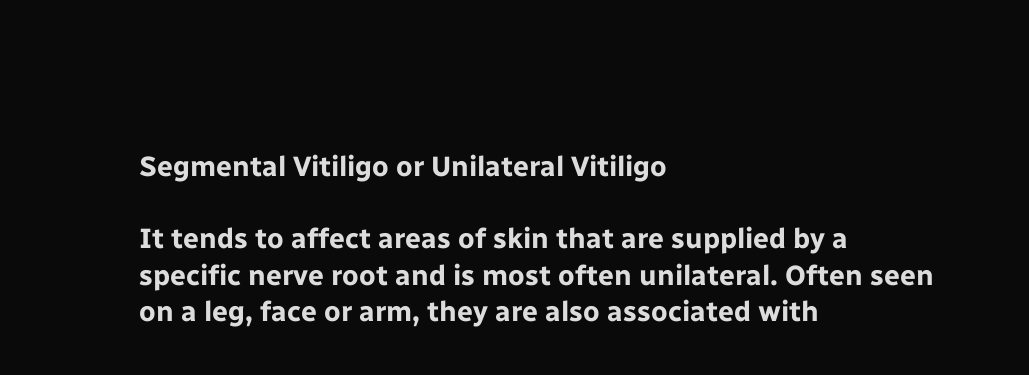Segmental Vitiligo or Unilateral Vitiligo

It tends to affect areas of skin that are supplied by a specific nerve root and is most often unilateral. Often seen on a leg, face or arm, they are also associated with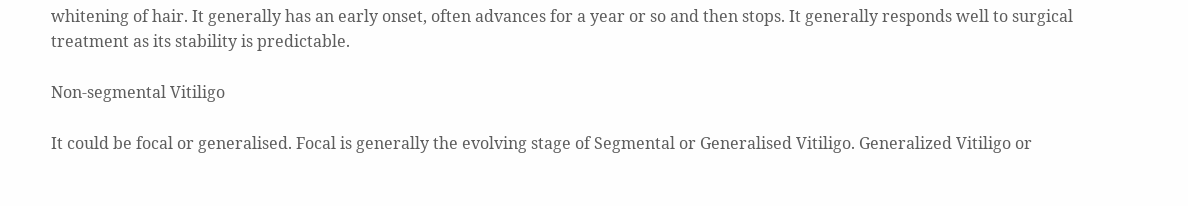whitening of hair. It generally has an early onset, often advances for a year or so and then stops. It generally responds well to surgical treatment as its stability is predictable.

Non-segmental Vitiligo

It could be focal or generalised. Focal is generally the evolving stage of Segmental or Generalised Vitiligo. Generalized Vitiligo or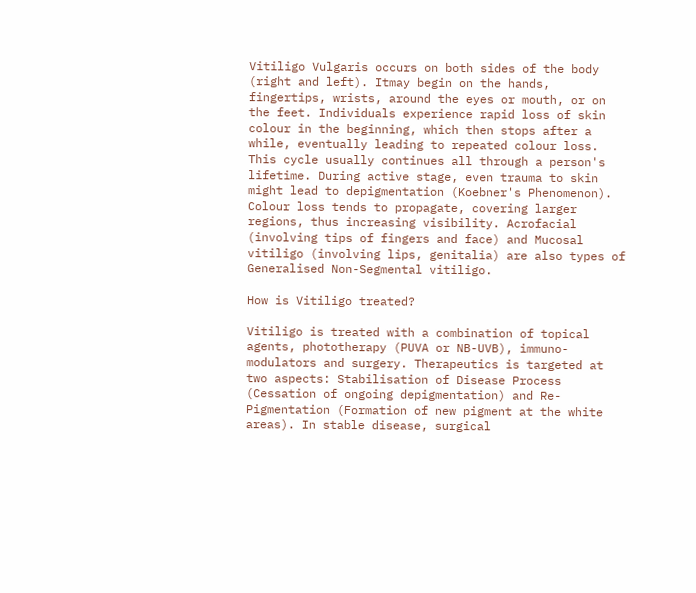Vitiligo Vulgaris occurs on both sides of the body (right and left). Itmay begin on the hands, fingertips, wrists, around the eyes or mouth, or on the feet. Individuals experience rapid loss of skin colour in the beginning, which then stops after a while, eventually leading to repeated colour loss. This cycle usually continues all through a person's lifetime. During active stage, even trauma to skin might lead to depigmentation (Koebner's Phenomenon). Colour loss tends to propagate, covering larger regions, thus increasing visibility. Acrofacial (involving tips of fingers and face) and Mucosal vitiligo (involving lips, genitalia) are also types of Generalised Non-Segmental vitiligo.

How is Vitiligo treated?

Vitiligo is treated with a combination of topical agents, phototherapy (PUVA or NB-UVB), immuno-modulators and surgery. Therapeutics is targeted at two aspects: Stabilisation of Disease Process (Cessation of ongoing depigmentation) and Re-Pigmentation (Formation of new pigment at the white areas). In stable disease, surgical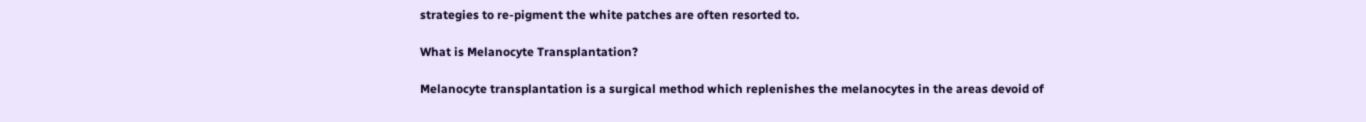strategies to re-pigment the white patches are often resorted to.

What is Melanocyte Transplantation?

Melanocyte transplantation is a surgical method which replenishes the melanocytes in the areas devoid of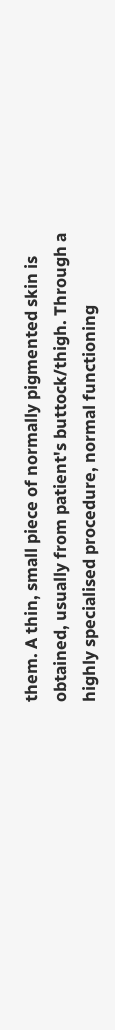them. A thin, small piece of normally pigmented skin is obtained, usually from patient's buttock/thigh. Through a highly specialised procedure, normal functioning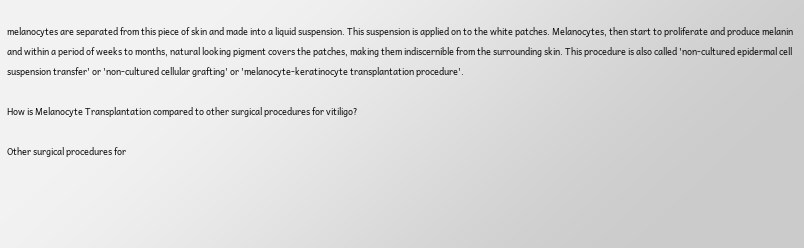melanocytes are separated from this piece of skin and made into a liquid suspension. This suspension is applied on to the white patches. Melanocytes, then start to proliferate and produce melanin and within a period of weeks to months, natural looking pigment covers the patches, making them indiscernible from the surrounding skin. This procedure is also called 'non-cultured epidermal cell suspension transfer' or 'non-cultured cellular grafting' or 'melanocyte-keratinocyte transplantation procedure'.

How is Melanocyte Transplantation compared to other surgical procedures for vitiligo?

Other surgical procedures for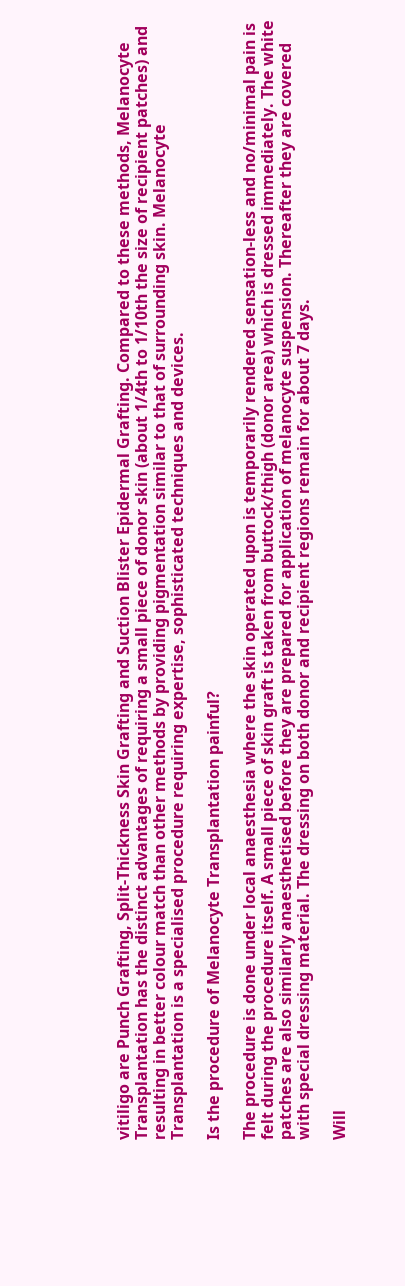vitiligo are Punch Grafting, Split-Thickness Skin Grafting and Suction Blister Epidermal Grafting. Compared to these methods, Melanocyte Transplantation has the distinct advantages of requiring a small piece of donor skin (about 1/4th to 1/10th the size of recipient patches) and resulting in better colour match than other methods by providing pigmentation similar to that of surrounding skin. Melanocyte Transplantation is a specialised procedure requiring expertise, sophisticated techniques and devices.

Is the procedure of Melanocyte Transplantation painful?

The procedure is done under local anaesthesia where the skin operated upon is temporarily rendered sensation-less and no/minimal pain is felt during the procedure itself. A small piece of skin graft is taken from buttock/thigh (donor area) which is dressed immediately. The white patches are also similarly anaesthetised before they are prepared for application of melanocyte suspension. Thereafter they are covered with special dressing material. The dressing on both donor and recipient regions remain for about 7 days.

Will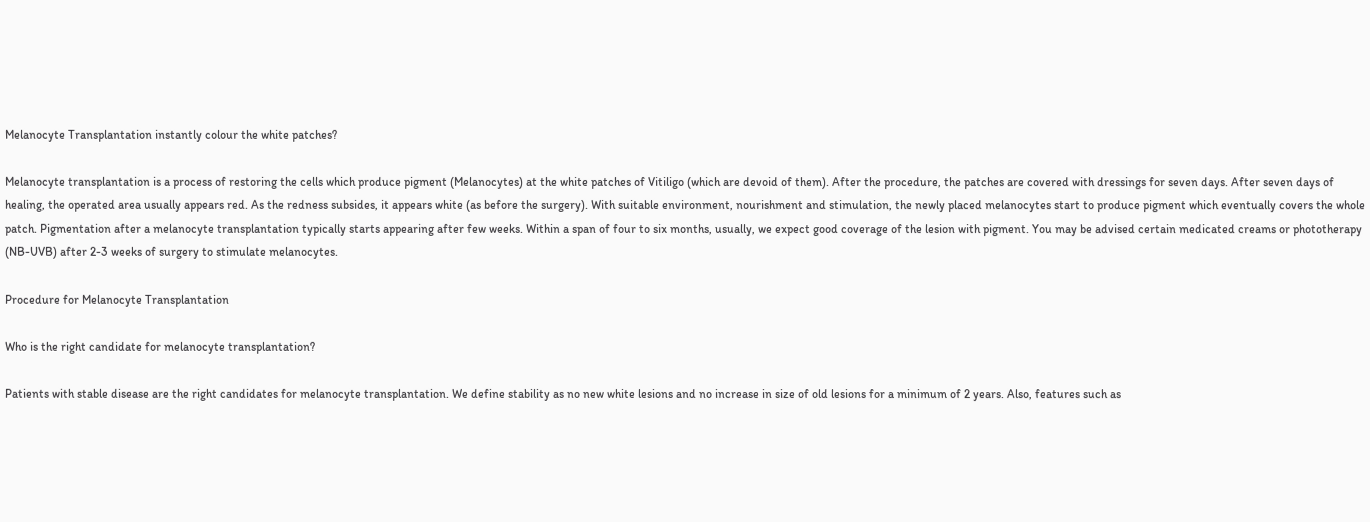Melanocyte Transplantation instantly colour the white patches?

Melanocyte transplantation is a process of restoring the cells which produce pigment (Melanocytes) at the white patches of Vitiligo (which are devoid of them). After the procedure, the patches are covered with dressings for seven days. After seven days of healing, the operated area usually appears red. As the redness subsides, it appears white (as before the surgery). With suitable environment, nourishment and stimulation, the newly placed melanocytes start to produce pigment which eventually covers the whole patch. Pigmentation after a melanocyte transplantation typically starts appearing after few weeks. Within a span of four to six months, usually, we expect good coverage of the lesion with pigment. You may be advised certain medicated creams or phototherapy (NB-UVB) after 2-3 weeks of surgery to stimulate melanocytes.

Procedure for Melanocyte Transplantation

Who is the right candidate for melanocyte transplantation?

Patients with stable disease are the right candidates for melanocyte transplantation. We define stability as no new white lesions and no increase in size of old lesions for a minimum of 2 years. Also, features such as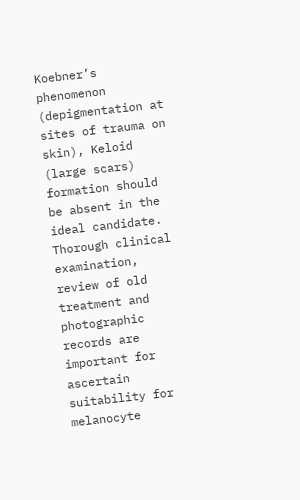Koebner’s phenomenon (depigmentation at sites of trauma on skin), Keloid (large scars) formation should be absent in the ideal candidate. Thorough clinical examination, review of old treatment and photographic records are important for ascertain suitability for melanocyte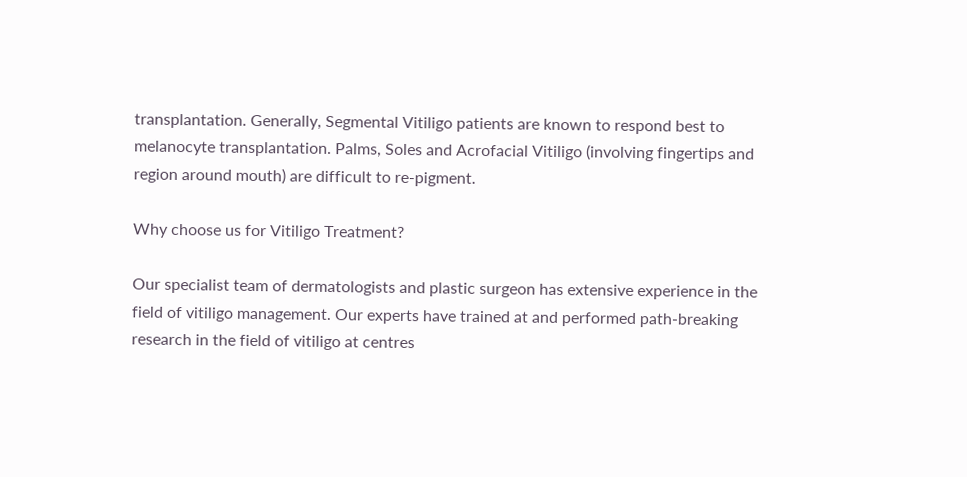transplantation. Generally, Segmental Vitiligo patients are known to respond best to melanocyte transplantation. Palms, Soles and Acrofacial Vitiligo (involving fingertips and region around mouth) are difficult to re-pigment.

Why choose us for Vitiligo Treatment?

Our specialist team of dermatologists and plastic surgeon has extensive experience in the field of vitiligo management. Our experts have trained at and performed path-breaking research in the field of vitiligo at centres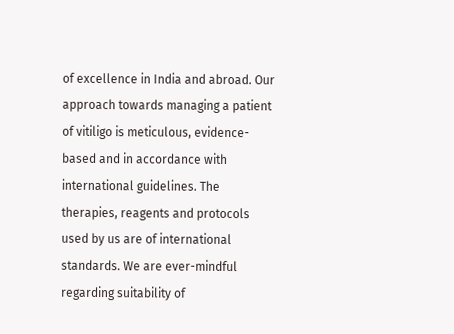of excellence in India and abroad. Our approach towards managing a patient of vitiligo is meticulous, evidence-based and in accordance with international guidelines. The therapies, reagents and protocols used by us are of international standards. We are ever-mindful regarding suitability of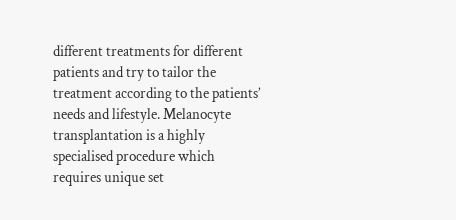different treatments for different patients and try to tailor the treatment according to the patients’ needs and lifestyle. Melanocyte transplantation is a highly specialised procedure which requires unique set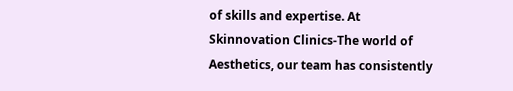of skills and expertise. At Skinnovation Clinics-The world of Aesthetics, our team has consistently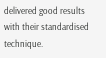delivered good results with their standardised technique.